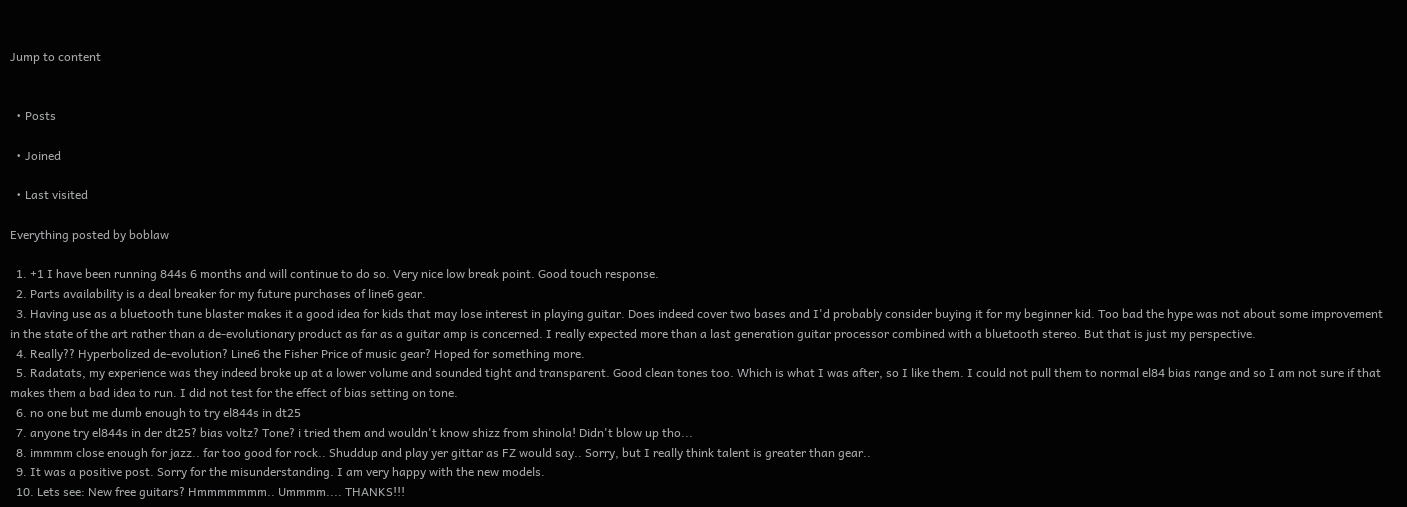Jump to content


  • Posts

  • Joined

  • Last visited

Everything posted by boblaw

  1. +1 I have been running 844s 6 months and will continue to do so. Very nice low break point. Good touch response.
  2. Parts availability is a deal breaker for my future purchases of line6 gear.
  3. Having use as a bluetooth tune blaster makes it a good idea for kids that may lose interest in playing guitar. Does indeed cover two bases and I'd probably consider buying it for my beginner kid. Too bad the hype was not about some improvement in the state of the art rather than a de-evolutionary product as far as a guitar amp is concerned. I really expected more than a last generation guitar processor combined with a bluetooth stereo. But that is just my perspective.
  4. Really?? Hyperbolized de-evolution? Line6 the Fisher Price of music gear? Hoped for something more.
  5. Radatats, my experience was they indeed broke up at a lower volume and sounded tight and transparent. Good clean tones too. Which is what I was after, so I like them. I could not pull them to normal el84 bias range and so I am not sure if that makes them a bad idea to run. I did not test for the effect of bias setting on tone.
  6. no one but me dumb enough to try el844s in dt25
  7. anyone try el844s in der dt25? bias voltz? Tone? i tried them and wouldn't know shizz from shinola! Didn't blow up tho...
  8. immmm close enough for jazz.. far too good for rock.. Shuddup and play yer gittar as FZ would say.. Sorry, but I really think talent is greater than gear..
  9. It was a positive post. Sorry for the misunderstanding. I am very happy with the new models.
  10. Lets see: New free guitars? Hmmmmmmm.. Ummmm.... THANKS!!!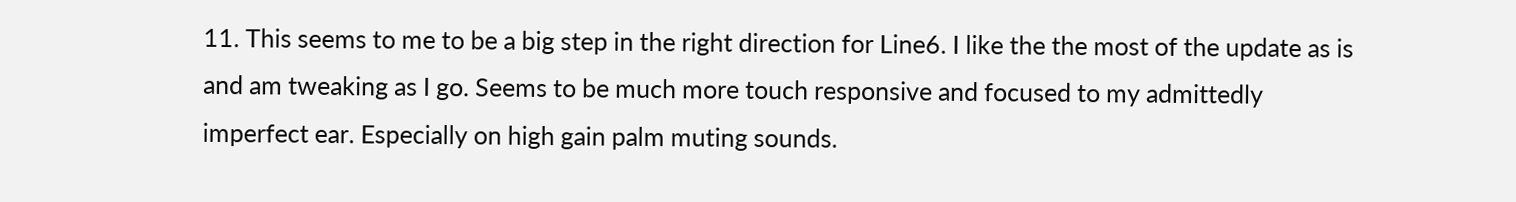11. This seems to me to be a big step in the right direction for Line6. I like the the most of the update as is and am tweaking as I go. Seems to be much more touch responsive and focused to my admittedly imperfect ear. Especially on high gain palm muting sounds.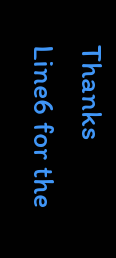Thanks Line6 for the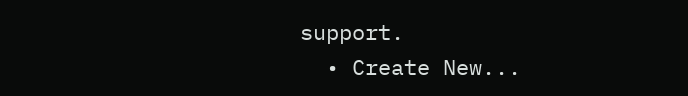support.
  • Create New...